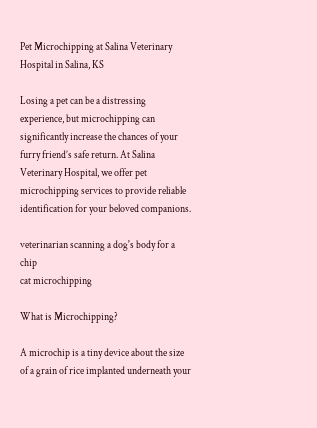Pet Microchipping at Salina Veterinary Hospital in Salina, KS

Losing a pet can be a distressing experience, but microchipping can significantly increase the chances of your furry friend’s safe return. At Salina Veterinary Hospital, we offer pet microchipping services to provide reliable identification for your beloved companions.

veterinarian scanning a dog's body for a chip
cat microchipping

What is Microchipping?

A microchip is a tiny device about the size of a grain of rice implanted underneath your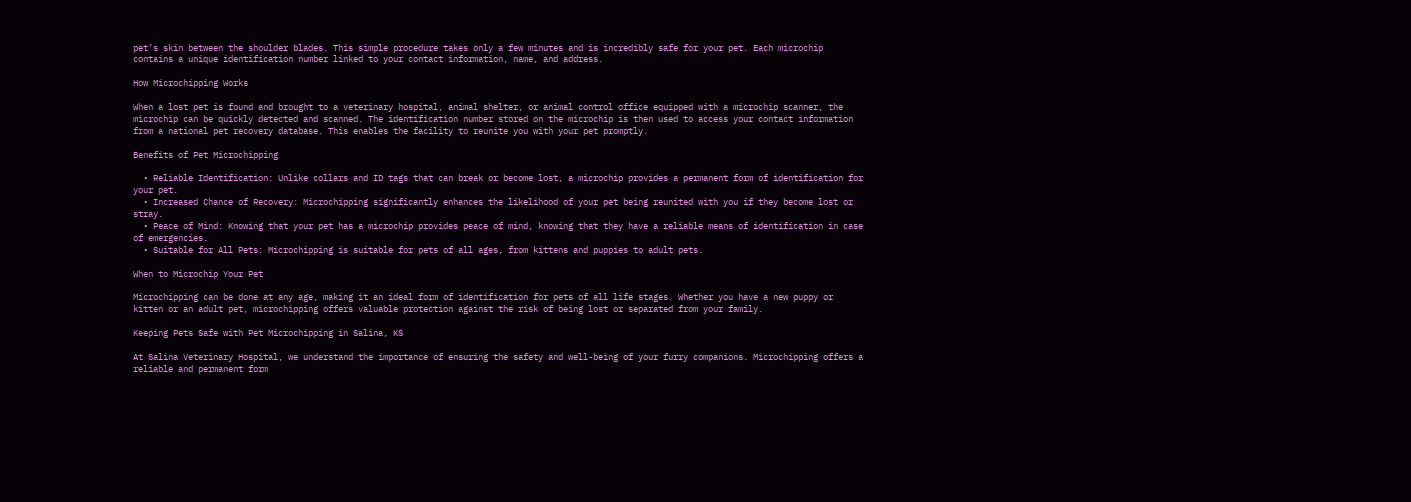pet’s skin between the shoulder blades. This simple procedure takes only a few minutes and is incredibly safe for your pet. Each microchip contains a unique identification number linked to your contact information, name, and address.

How Microchipping Works

When a lost pet is found and brought to a veterinary hospital, animal shelter, or animal control office equipped with a microchip scanner, the microchip can be quickly detected and scanned. The identification number stored on the microchip is then used to access your contact information from a national pet recovery database. This enables the facility to reunite you with your pet promptly.

Benefits of Pet Microchipping

  • Reliable Identification: Unlike collars and ID tags that can break or become lost, a microchip provides a permanent form of identification for your pet.
  • Increased Chance of Recovery: Microchipping significantly enhances the likelihood of your pet being reunited with you if they become lost or stray.
  • Peace of Mind: Knowing that your pet has a microchip provides peace of mind, knowing that they have a reliable means of identification in case of emergencies.
  • Suitable for All Pets: Microchipping is suitable for pets of all ages, from kittens and puppies to adult pets.

When to Microchip Your Pet

Microchipping can be done at any age, making it an ideal form of identification for pets of all life stages. Whether you have a new puppy or kitten or an adult pet, microchipping offers valuable protection against the risk of being lost or separated from your family.

Keeping Pets Safe with Pet Microchipping in Salina, KS

At Salina Veterinary Hospital, we understand the importance of ensuring the safety and well-being of your furry companions. Microchipping offers a reliable and permanent form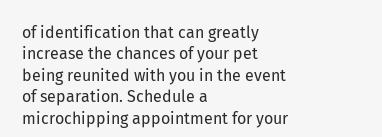of identification that can greatly increase the chances of your pet being reunited with you in the event of separation. Schedule a microchipping appointment for your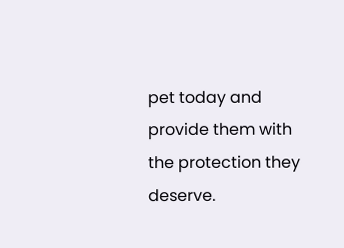pet today and provide them with the protection they deserve.